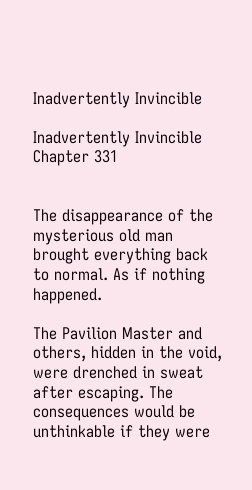Inadvertently Invincible

Inadvertently Invincible Chapter 331


The disappearance of the mysterious old man brought everything back to normal. As if nothing happened.

The Pavilion Master and others, hidden in the void, were drenched in sweat after escaping. The consequences would be unthinkable if they were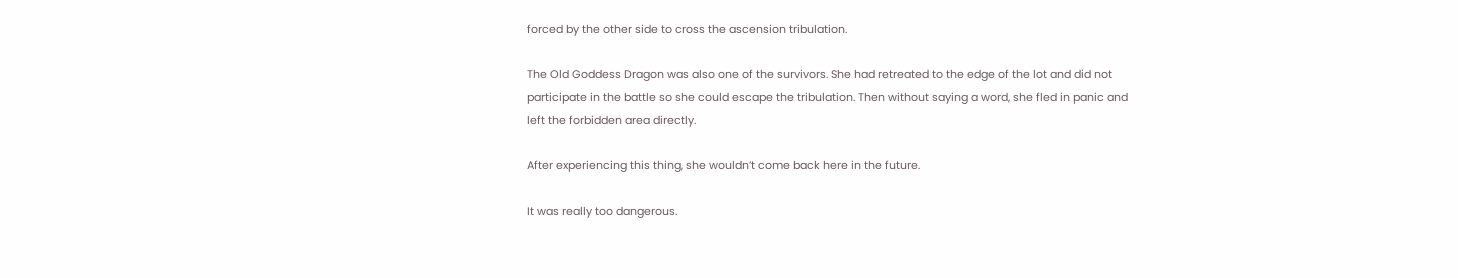forced by the other side to cross the ascension tribulation.

The Old Goddess Dragon was also one of the survivors. She had retreated to the edge of the lot and did not participate in the battle so she could escape the tribulation. Then without saying a word, she fled in panic and left the forbidden area directly.

After experiencing this thing, she wouldn’t come back here in the future.

It was really too dangerous.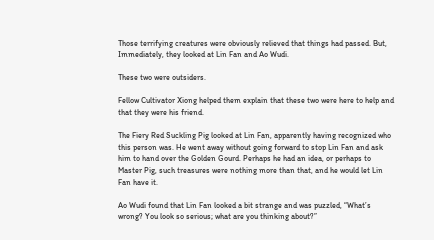Those terrifying creatures were obviously relieved that things had passed. But, Immediately, they looked at Lin Fan and Ao Wudi.

These two were outsiders.

Fellow Cultivator Xiong helped them explain that these two were here to help and that they were his friend.

The Fiery Red Suckling Pig looked at Lin Fan, apparently having recognized who this person was. He went away without going forward to stop Lin Fan and ask him to hand over the Golden Gourd. Perhaps he had an idea, or perhaps to Master Pig, such treasures were nothing more than that, and he would let Lin Fan have it.

Ao Wudi found that Lin Fan looked a bit strange and was puzzled, “What’s wrong? You look so serious; what are you thinking about?”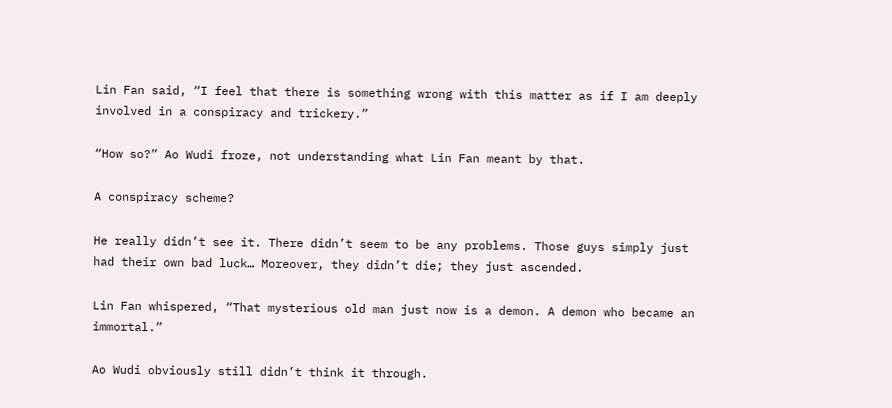Lin Fan said, “I feel that there is something wrong with this matter as if I am deeply involved in a conspiracy and trickery.”

“How so?” Ao Wudi froze, not understanding what Lin Fan meant by that.

A conspiracy scheme?

He really didn’t see it. There didn’t seem to be any problems. Those guys simply just had their own bad luck… Moreover, they didn’t die; they just ascended.

Lin Fan whispered, “That mysterious old man just now is a demon. A demon who became an immortal.”

Ao Wudi obviously still didn’t think it through.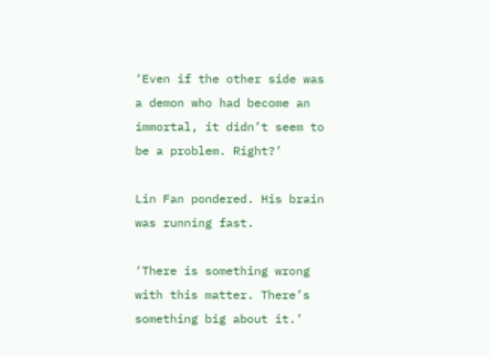‘Even if the other side was a demon who had become an immortal, it didn’t seem to be a problem. Right?’

Lin Fan pondered. His brain was running fast.

‘There is something wrong with this matter. There’s something big about it.’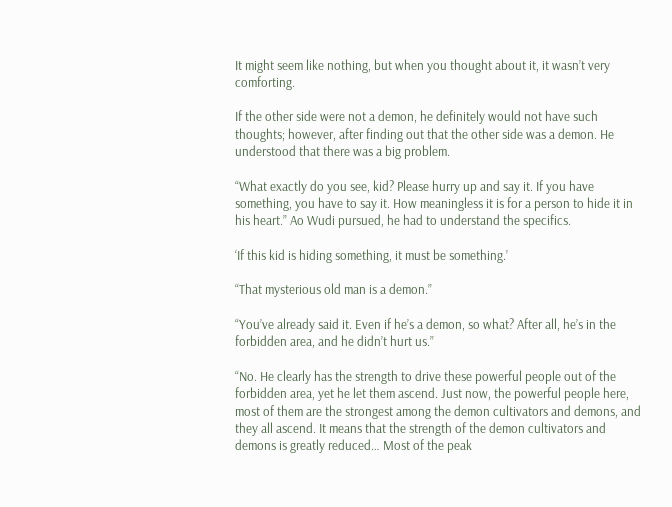It might seem like nothing, but when you thought about it, it wasn’t very comforting.

If the other side were not a demon, he definitely would not have such thoughts; however, after finding out that the other side was a demon. He understood that there was a big problem.

“What exactly do you see, kid? Please hurry up and say it. If you have something, you have to say it. How meaningless it is for a person to hide it in his heart.” Ao Wudi pursued, he had to understand the specifics.

‘If this kid is hiding something, it must be something.’

“That mysterious old man is a demon.”

“You’ve already said it. Even if he’s a demon, so what? After all, he’s in the forbidden area, and he didn’t hurt us.”

“No. He clearly has the strength to drive these powerful people out of the forbidden area, yet he let them ascend. Just now, the powerful people here, most of them are the strongest among the demon cultivators and demons, and they all ascend. It means that the strength of the demon cultivators and demons is greatly reduced… Most of the peak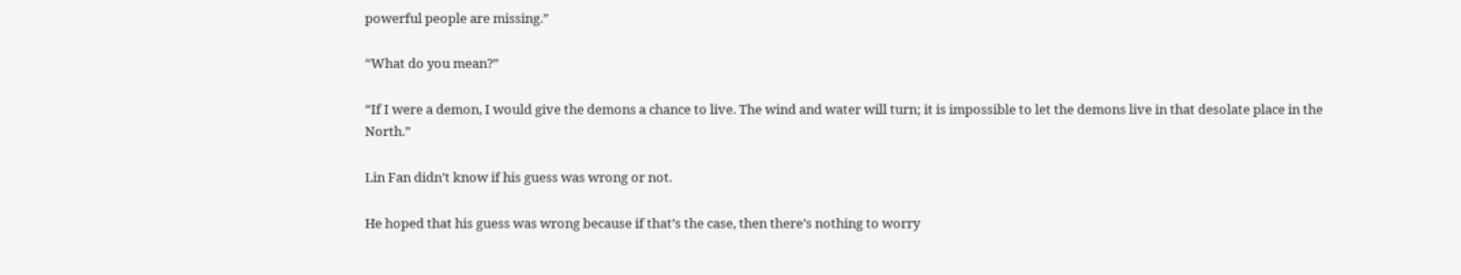powerful people are missing.”

“What do you mean?”

“If I were a demon, I would give the demons a chance to live. The wind and water will turn; it is impossible to let the demons live in that desolate place in the North.”

Lin Fan didn’t know if his guess was wrong or not.

He hoped that his guess was wrong because if that’s the case, then there’s nothing to worry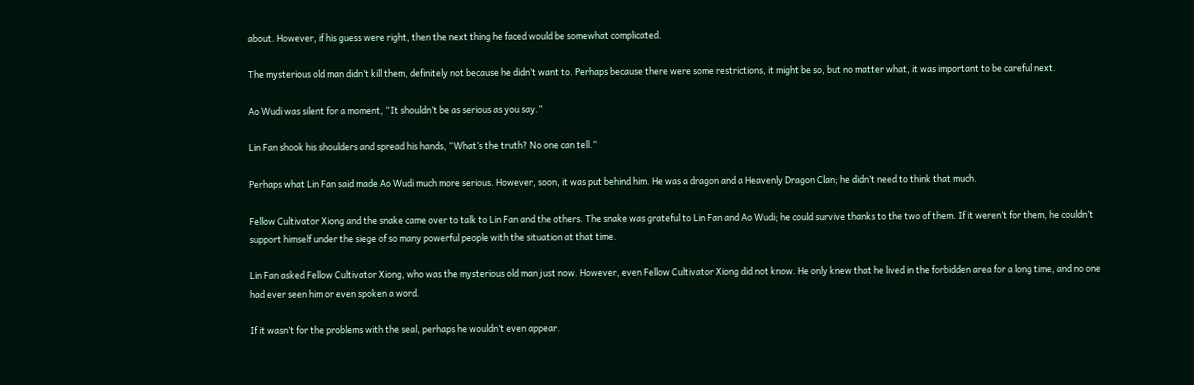about. However, if his guess were right, then the next thing he faced would be somewhat complicated.

The mysterious old man didn’t kill them, definitely not because he didn’t want to. Perhaps because there were some restrictions, it might be so, but no matter what, it was important to be careful next.

Ao Wudi was silent for a moment, “It shouldn’t be as serious as you say.”

Lin Fan shook his shoulders and spread his hands, “What’s the truth? No one can tell.”

Perhaps what Lin Fan said made Ao Wudi much more serious. However, soon, it was put behind him. He was a dragon and a Heavenly Dragon Clan; he didn’t need to think that much.

Fellow Cultivator Xiong and the snake came over to talk to Lin Fan and the others. The snake was grateful to Lin Fan and Ao Wudi; he could survive thanks to the two of them. If it weren’t for them, he couldn’t support himself under the siege of so many powerful people with the situation at that time.

Lin Fan asked Fellow Cultivator Xiong, who was the mysterious old man just now. However, even Fellow Cultivator Xiong did not know. He only knew that he lived in the forbidden area for a long time, and no one had ever seen him or even spoken a word.

If it wasn’t for the problems with the seal, perhaps he wouldn’t even appear.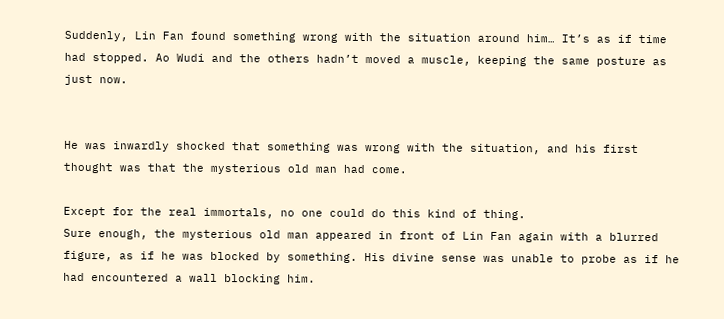Suddenly, Lin Fan found something wrong with the situation around him… It’s as if time had stopped. Ao Wudi and the others hadn’t moved a muscle, keeping the same posture as just now.


He was inwardly shocked that something was wrong with the situation, and his first thought was that the mysterious old man had come.

Except for the real immortals, no one could do this kind of thing.
Sure enough, the mysterious old man appeared in front of Lin Fan again with a blurred figure, as if he was blocked by something. His divine sense was unable to probe as if he had encountered a wall blocking him.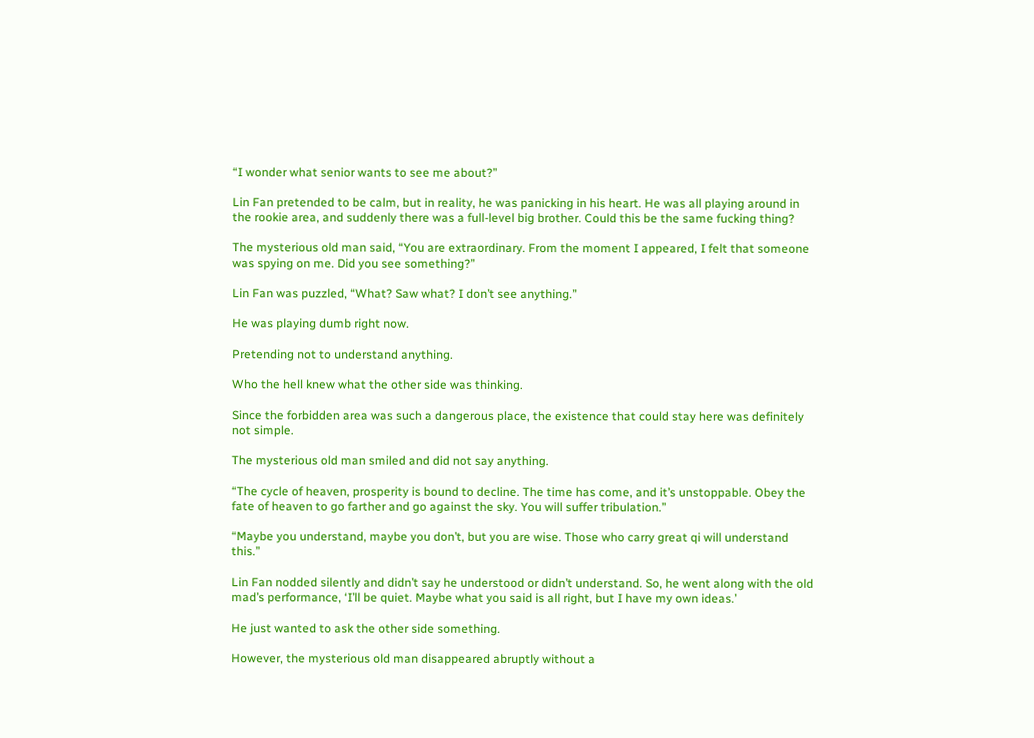“I wonder what senior wants to see me about?”

Lin Fan pretended to be calm, but in reality, he was panicking in his heart. He was all playing around in the rookie area, and suddenly there was a full-level big brother. Could this be the same fucking thing?

The mysterious old man said, “You are extraordinary. From the moment I appeared, I felt that someone was spying on me. Did you see something?”

Lin Fan was puzzled, “What? Saw what? I don’t see anything.”

He was playing dumb right now.

Pretending not to understand anything.

Who the hell knew what the other side was thinking.

Since the forbidden area was such a dangerous place, the existence that could stay here was definitely not simple.

The mysterious old man smiled and did not say anything.

“The cycle of heaven, prosperity is bound to decline. The time has come, and it’s unstoppable. Obey the fate of heaven to go farther and go against the sky. You will suffer tribulation.”

“Maybe you understand, maybe you don’t, but you are wise. Those who carry great qi will understand this.”

Lin Fan nodded silently and didn’t say he understood or didn’t understand. So, he went along with the old mad’s performance, ‘I’ll be quiet. Maybe what you said is all right, but I have my own ideas.’

He just wanted to ask the other side something.

However, the mysterious old man disappeared abruptly without a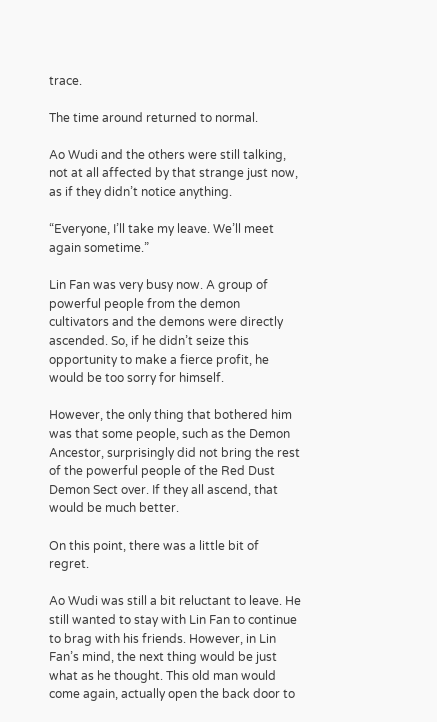trace.

The time around returned to normal.

Ao Wudi and the others were still talking, not at all affected by that strange just now, as if they didn’t notice anything.

“Everyone, I’ll take my leave. We’ll meet again sometime.”

Lin Fan was very busy now. A group of powerful people from the demon cultivators and the demons were directly ascended. So, if he didn’t seize this opportunity to make a fierce profit, he would be too sorry for himself.

However, the only thing that bothered him was that some people, such as the Demon Ancestor, surprisingly did not bring the rest of the powerful people of the Red Dust Demon Sect over. If they all ascend, that would be much better.

On this point, there was a little bit of regret.

Ao Wudi was still a bit reluctant to leave. He still wanted to stay with Lin Fan to continue to brag with his friends. However, in Lin Fan’s mind, the next thing would be just what as he thought. This old man would come again, actually open the back door to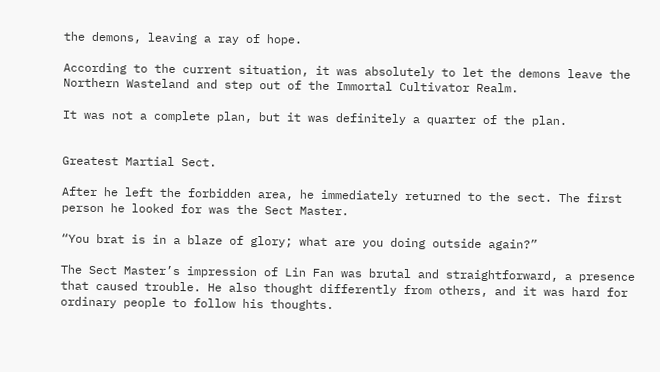the demons, leaving a ray of hope.

According to the current situation, it was absolutely to let the demons leave the Northern Wasteland and step out of the Immortal Cultivator Realm.

It was not a complete plan, but it was definitely a quarter of the plan.


Greatest Martial Sect.

After he left the forbidden area, he immediately returned to the sect. The first person he looked for was the Sect Master.

“You brat is in a blaze of glory; what are you doing outside again?”

The Sect Master’s impression of Lin Fan was brutal and straightforward, a presence that caused trouble. He also thought differently from others, and it was hard for ordinary people to follow his thoughts.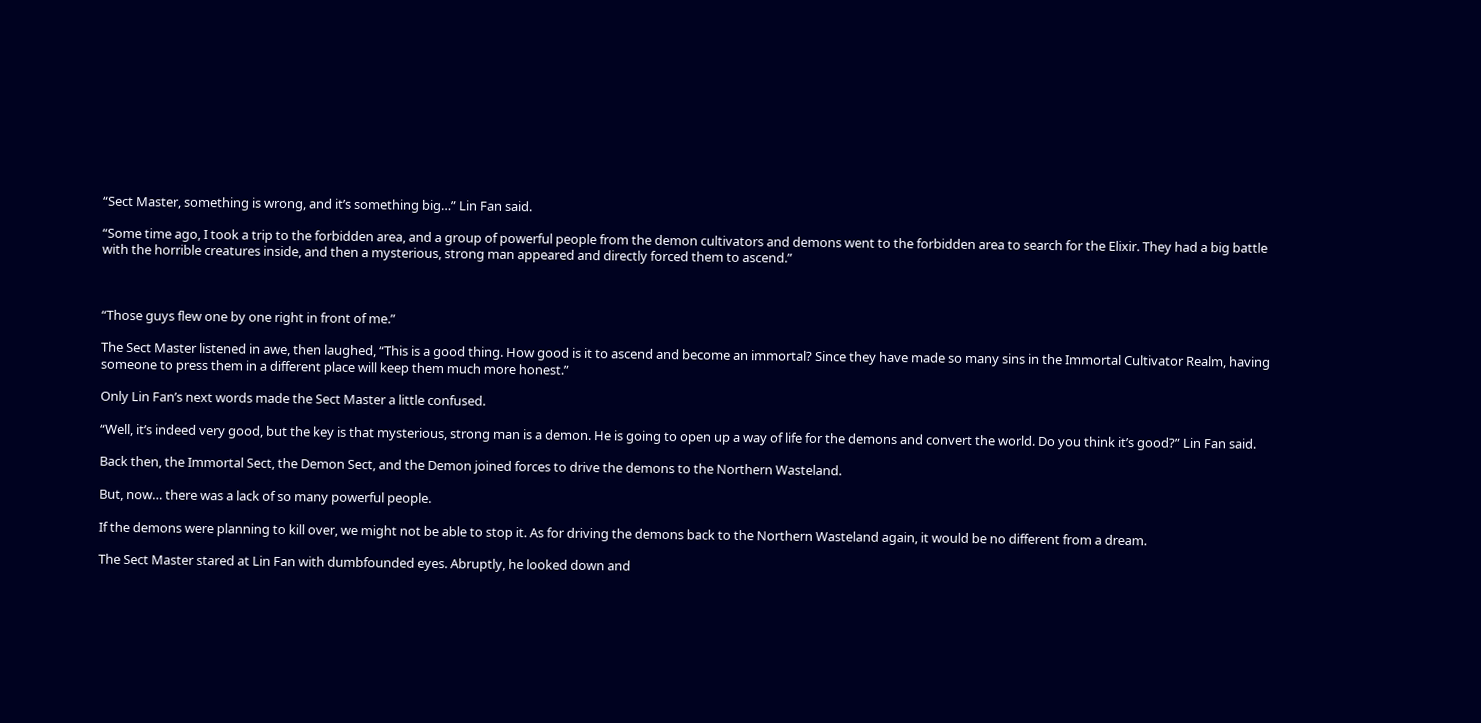“Sect Master, something is wrong, and it’s something big…” Lin Fan said.

“Some time ago, I took a trip to the forbidden area, and a group of powerful people from the demon cultivators and demons went to the forbidden area to search for the Elixir. They had a big battle with the horrible creatures inside, and then a mysterious, strong man appeared and directly forced them to ascend.”



“Those guys flew one by one right in front of me.”

The Sect Master listened in awe, then laughed, “This is a good thing. How good is it to ascend and become an immortal? Since they have made so many sins in the Immortal Cultivator Realm, having someone to press them in a different place will keep them much more honest.”

Only Lin Fan’s next words made the Sect Master a little confused.

“Well, it’s indeed very good, but the key is that mysterious, strong man is a demon. He is going to open up a way of life for the demons and convert the world. Do you think it’s good?” Lin Fan said.

Back then, the Immortal Sect, the Demon Sect, and the Demon joined forces to drive the demons to the Northern Wasteland.

But, now… there was a lack of so many powerful people.

If the demons were planning to kill over, we might not be able to stop it. As for driving the demons back to the Northern Wasteland again, it would be no different from a dream.

The Sect Master stared at Lin Fan with dumbfounded eyes. Abruptly, he looked down and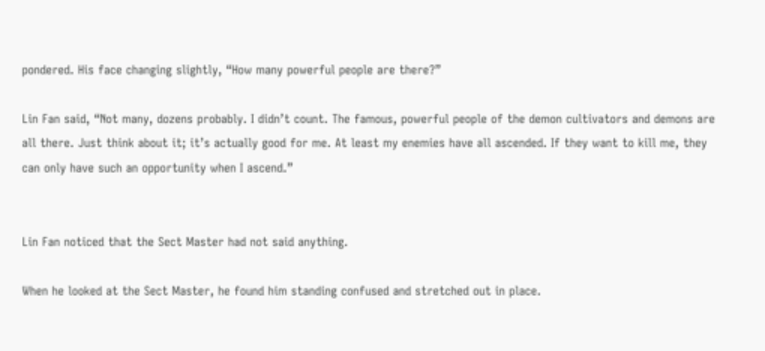pondered. His face changing slightly, “How many powerful people are there?”

Lin Fan said, “Not many, dozens probably. I didn’t count. The famous, powerful people of the demon cultivators and demons are all there. Just think about it; it’s actually good for me. At least my enemies have all ascended. If they want to kill me, they can only have such an opportunity when I ascend.”


Lin Fan noticed that the Sect Master had not said anything.

When he looked at the Sect Master, he found him standing confused and stretched out in place.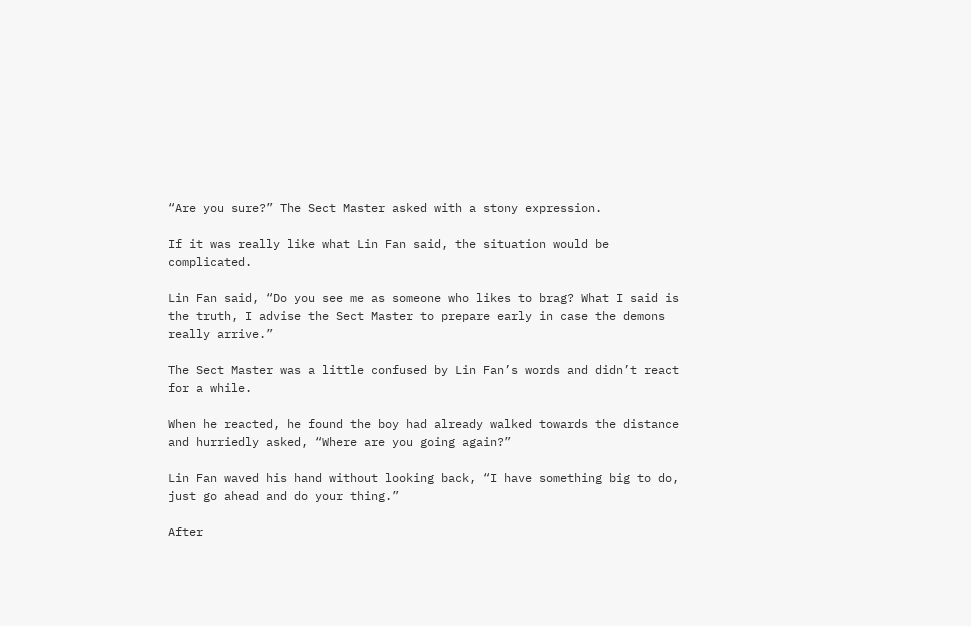“Are you sure?” The Sect Master asked with a stony expression.

If it was really like what Lin Fan said, the situation would be complicated.

Lin Fan said, “Do you see me as someone who likes to brag? What I said is the truth, I advise the Sect Master to prepare early in case the demons really arrive.”

The Sect Master was a little confused by Lin Fan’s words and didn’t react for a while.

When he reacted, he found the boy had already walked towards the distance and hurriedly asked, “Where are you going again?”

Lin Fan waved his hand without looking back, “I have something big to do, just go ahead and do your thing.”

After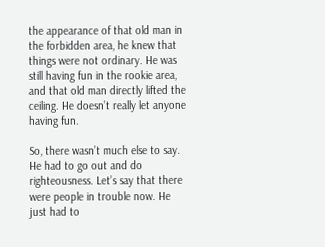the appearance of that old man in the forbidden area, he knew that things were not ordinary. He was still having fun in the rookie area, and that old man directly lifted the ceiling. He doesn’t really let anyone having fun.

So, there wasn’t much else to say. He had to go out and do righteousness. Let’s say that there were people in trouble now. He just had to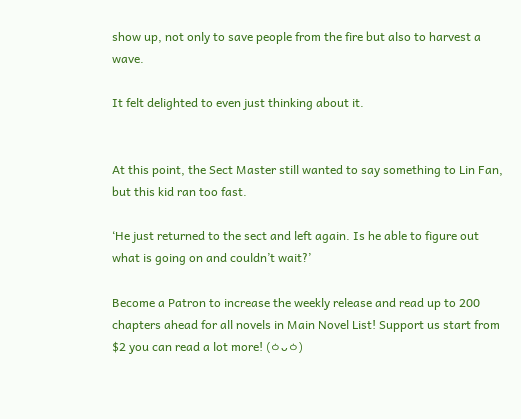show up, not only to save people from the fire but also to harvest a wave.

It felt delighted to even just thinking about it.


At this point, the Sect Master still wanted to say something to Lin Fan, but this kid ran too fast.

‘He just returned to the sect and left again. Is he able to figure out what is going on and couldn’t wait?’

Become a Patron to increase the weekly release and read up to 200 chapters ahead for all novels in Main Novel List! Support us start from $2 you can read a lot more! (ㆁᴗㆁ)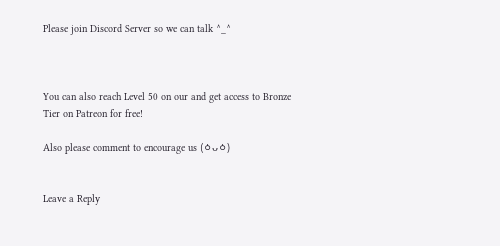Please join Discord Server so we can talk ^_^



You can also reach Level 50 on our and get access to Bronze Tier on Patreon for free!

Also please comment to encourage us (ㆁᴗㆁ)


Leave a Reply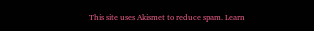This site uses Akismet to reduce spam. Learn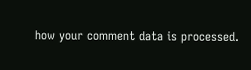how your comment data is processed.